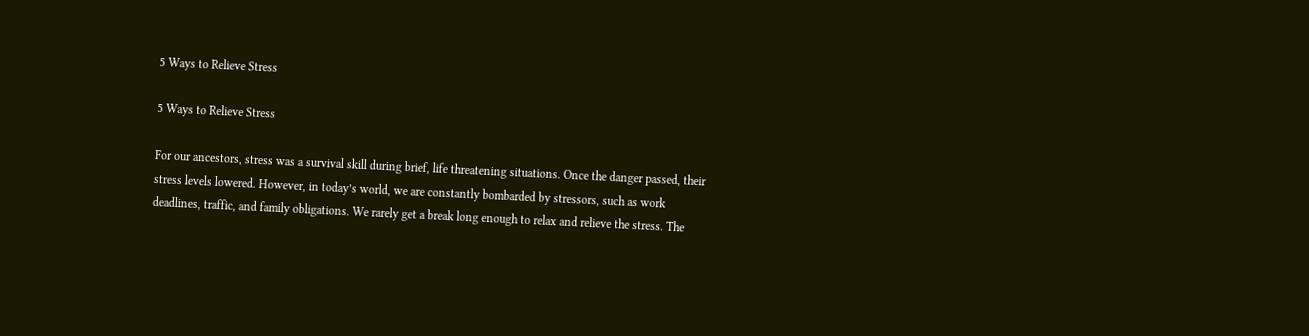5 Ways to Relieve Stress

5 Ways to Relieve Stress

For our ancestors, stress was a survival skill during brief, life threatening situations. Once the danger passed, their stress levels lowered. However, in today’s world, we are constantly bombarded by stressors, such as work deadlines, traffic, and family obligations. We rarely get a break long enough to relax and relieve the stress. The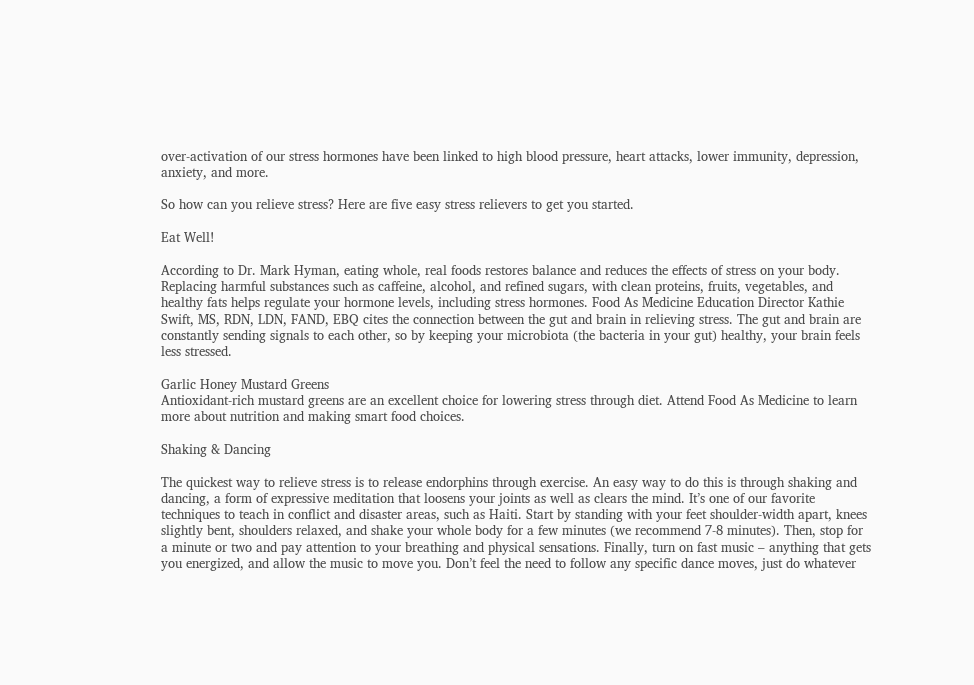over-activation of our stress hormones have been linked to high blood pressure, heart attacks, lower immunity, depression, anxiety, and more.

So how can you relieve stress? Here are five easy stress relievers to get you started.

Eat Well!

According to Dr. Mark Hyman, eating whole, real foods restores balance and reduces the effects of stress on your body. Replacing harmful substances such as caffeine, alcohol, and refined sugars, with clean proteins, fruits, vegetables, and healthy fats helps regulate your hormone levels, including stress hormones. Food As Medicine Education Director Kathie Swift, MS, RDN, LDN, FAND, EBQ cites the connection between the gut and brain in relieving stress. The gut and brain are constantly sending signals to each other, so by keeping your microbiota (the bacteria in your gut) healthy, your brain feels less stressed.

Garlic Honey Mustard Greens
Antioxidant-rich mustard greens are an excellent choice for lowering stress through diet. Attend Food As Medicine to learn more about nutrition and making smart food choices.

Shaking & Dancing

The quickest way to relieve stress is to release endorphins through exercise. An easy way to do this is through shaking and dancing, a form of expressive meditation that loosens your joints as well as clears the mind. It’s one of our favorite techniques to teach in conflict and disaster areas, such as Haiti. Start by standing with your feet shoulder-width apart, knees slightly bent, shoulders relaxed, and shake your whole body for a few minutes (we recommend 7-8 minutes). Then, stop for a minute or two and pay attention to your breathing and physical sensations. Finally, turn on fast music – anything that gets you energized, and allow the music to move you. Don’t feel the need to follow any specific dance moves, just do whatever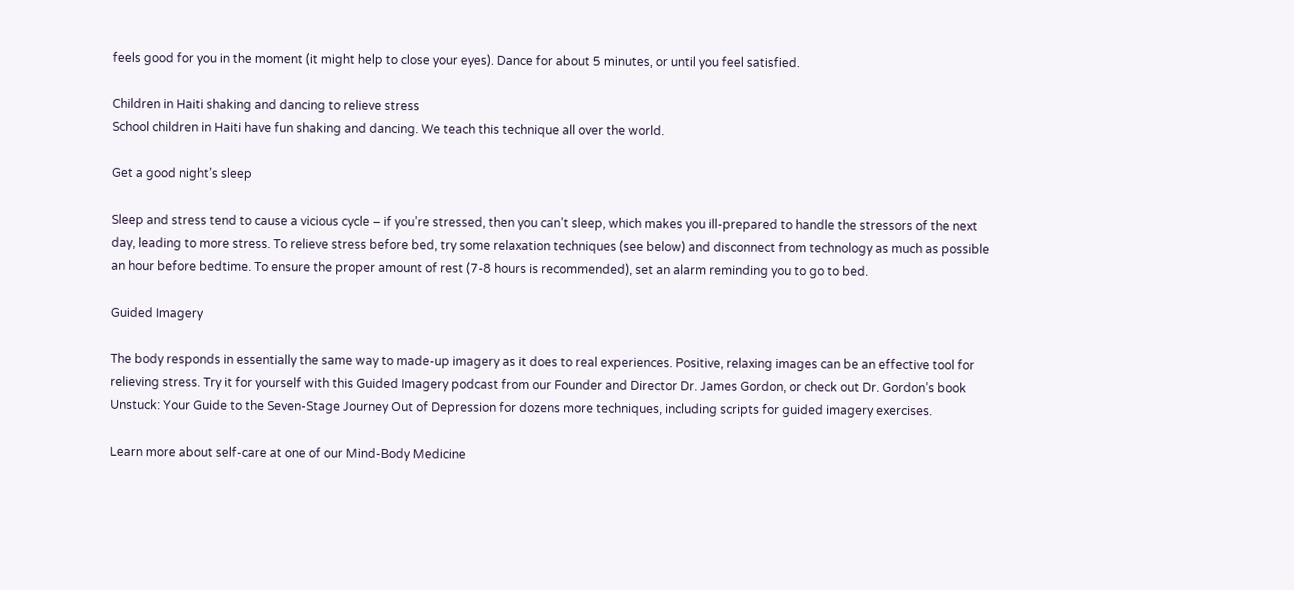feels good for you in the moment (it might help to close your eyes). Dance for about 5 minutes, or until you feel satisfied.

Children in Haiti shaking and dancing to relieve stress
School children in Haiti have fun shaking and dancing. We teach this technique all over the world.

Get a good night’s sleep

Sleep and stress tend to cause a vicious cycle – if you’re stressed, then you can’t sleep, which makes you ill-prepared to handle the stressors of the next day, leading to more stress. To relieve stress before bed, try some relaxation techniques (see below) and disconnect from technology as much as possible an hour before bedtime. To ensure the proper amount of rest (7-8 hours is recommended), set an alarm reminding you to go to bed.

Guided Imagery

The body responds in essentially the same way to made-up imagery as it does to real experiences. Positive, relaxing images can be an effective tool for relieving stress. Try it for yourself with this Guided Imagery podcast from our Founder and Director Dr. James Gordon, or check out Dr. Gordon’s book Unstuck: Your Guide to the Seven-Stage Journey Out of Depression for dozens more techniques, including scripts for guided imagery exercises.

Learn more about self-care at one of our Mind-Body Medicine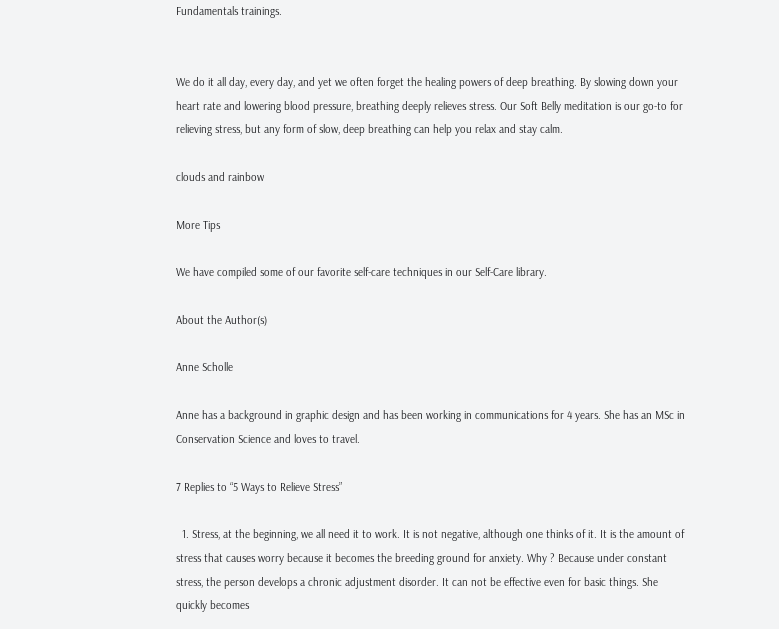Fundamentals trainings.


We do it all day, every day, and yet we often forget the healing powers of deep breathing. By slowing down your heart rate and lowering blood pressure, breathing deeply relieves stress. Our Soft Belly meditation is our go-to for relieving stress, but any form of slow, deep breathing can help you relax and stay calm.

clouds and rainbow

More Tips

We have compiled some of our favorite self-care techniques in our Self-Care library.

About the Author(s)

Anne Scholle

Anne has a background in graphic design and has been working in communications for 4 years. She has an MSc in Conservation Science and loves to travel.

7 Replies to “5 Ways to Relieve Stress”

  1. Stress, at the beginning, we all need it to work. It is not negative, although one thinks of it. It is the amount of stress that causes worry because it becomes the breeding ground for anxiety. Why ? Because under constant stress, the person develops a chronic adjustment disorder. It can not be effective even for basic things. She quickly becomes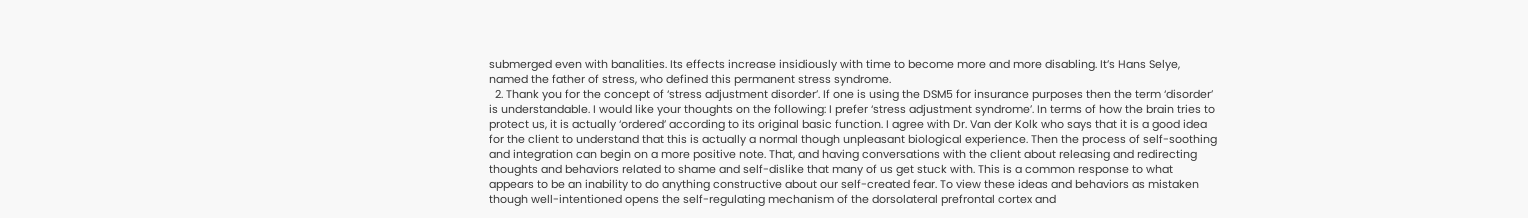submerged even with banalities. Its effects increase insidiously with time to become more and more disabling. It’s Hans Selye, named the father of stress, who defined this permanent stress syndrome.
  2. Thank you for the concept of ‘stress adjustment disorder’. If one is using the DSM5 for insurance purposes then the term ‘disorder’ is understandable. I would like your thoughts on the following: I prefer ‘stress adjustment syndrome’. In terms of how the brain tries to protect us, it is actually ‘ordered’ according to its original basic function. I agree with Dr. Van der Kolk who says that it is a good idea for the client to understand that this is actually a normal though unpleasant biological experience. Then the process of self-soothing and integration can begin on a more positive note. That, and having conversations with the client about releasing and redirecting thoughts and behaviors related to shame and self-dislike that many of us get stuck with. This is a common response to what appears to be an inability to do anything constructive about our self-created fear. To view these ideas and behaviors as mistaken though well-intentioned opens the self-regulating mechanism of the dorsolateral prefrontal cortex and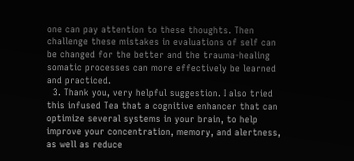one can pay attention to these thoughts. Then challenge these mistakes in evaluations of self can be changed for the better and the trauma-healing somatic processes can more effectively be learned and practiced.
  3. Thank you, very helpful suggestion. I also tried this infused Tea that a cognitive enhancer that can optimize several systems in your brain, to help improve your concentration, memory, and alertness, as well as reduce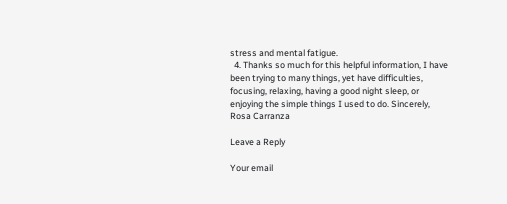stress and mental fatigue.
  4. Thanks so much for this helpful information, I have been trying to many things, yet have difficulties, focusing, relaxing, having a good night sleep, or enjoying the simple things I used to do. Sincerely, Rosa Carranza

Leave a Reply

Your email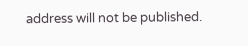address will not be published.